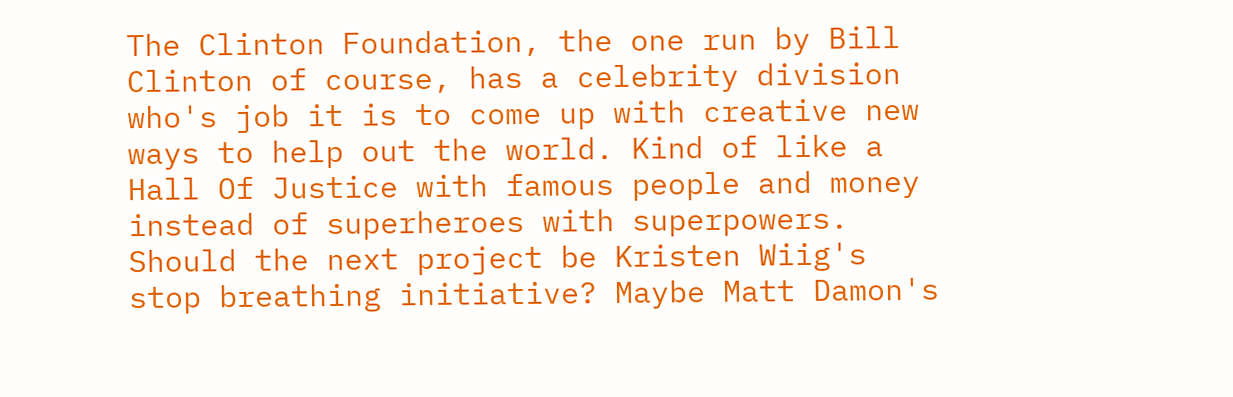The Clinton Foundation, the one run by Bill Clinton of course, has a celebrity division who's job it is to come up with creative new ways to help out the world. Kind of like a Hall Of Justice with famous people and money instead of superheroes with superpowers. Should the next project be Kristen Wiig's stop breathing initiative? Maybe Matt Damon's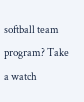softball team program? Take a watch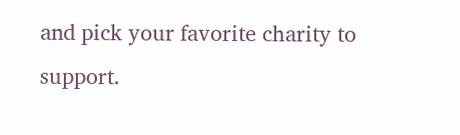and pick your favorite charity to support.